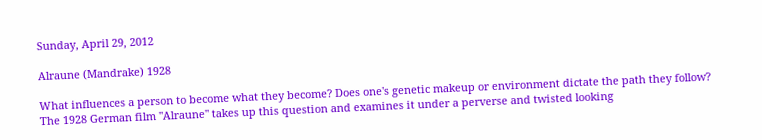Sunday, April 29, 2012

Alraune (Mandrake) 1928

What influences a person to become what they become? Does one's genetic makeup or environment dictate the path they follow? The 1928 German film "Alraune" takes up this question and examines it under a perverse and twisted looking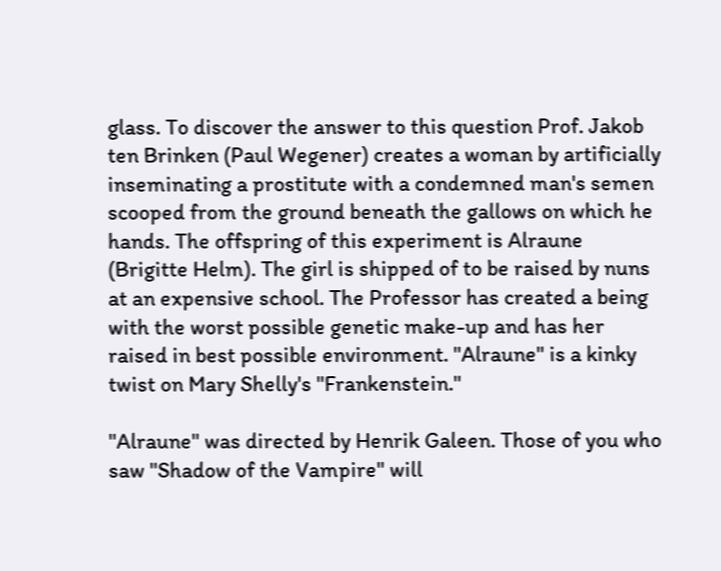glass. To discover the answer to this question Prof. Jakob ten Brinken (Paul Wegener) creates a woman by artificially inseminating a prostitute with a condemned man's semen scooped from the ground beneath the gallows on which he hands. The offspring of this experiment is Alraune (Brigitte Helm). The girl is shipped of to be raised by nuns at an expensive school. The Professor has created a being with the worst possible genetic make-up and has her raised in best possible environment. "Alraune" is a kinky twist on Mary Shelly's "Frankenstein."

"Alraune" was directed by Henrik Galeen. Those of you who saw "Shadow of the Vampire" will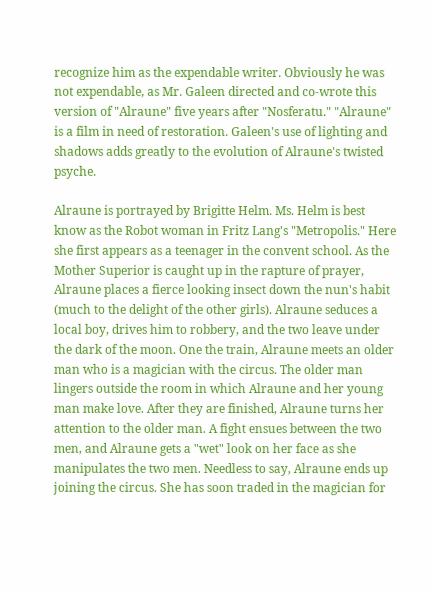recognize him as the expendable writer. Obviously he was not expendable, as Mr. Galeen directed and co-wrote this version of "Alraune" five years after "Nosferatu." "Alraune" is a film in need of restoration. Galeen's use of lighting and shadows adds greatly to the evolution of Alraune's twisted psyche.

Alraune is portrayed by Brigitte Helm. Ms. Helm is best know as the Robot woman in Fritz Lang's "Metropolis." Here she first appears as a teenager in the convent school. As the Mother Superior is caught up in the rapture of prayer, Alraune places a fierce looking insect down the nun's habit (much to the delight of the other girls). Alraune seduces a local boy, drives him to robbery, and the two leave under the dark of the moon. One the train, Alraune meets an older man who is a magician with the circus. The older man lingers outside the room in which Alraune and her young man make love. After they are finished, Alraune turns her attention to the older man. A fight ensues between the two men, and Alraune gets a "wet" look on her face as she manipulates the two men. Needless to say, Alraune ends up joining the circus. She has soon traded in the magician for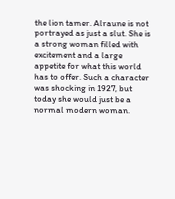the lion tamer. Alraune is not portrayed as just a slut. She is a strong woman filled with excitement and a large appetite for what this world has to offer. Such a character was shocking in 1927, but today she would just be a normal modern woman.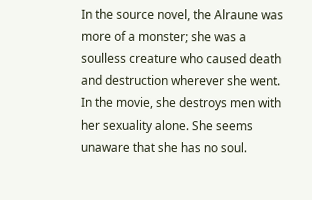In the source novel, the Alraune was more of a monster; she was a soulless creature who caused death and destruction wherever she went. In the movie, she destroys men with her sexuality alone. She seems unaware that she has no soul.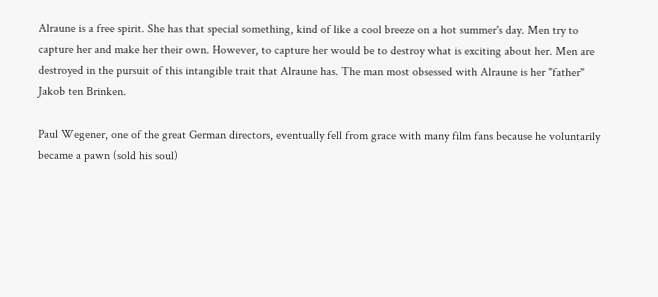Alraune is a free spirit. She has that special something, kind of like a cool breeze on a hot summer's day. Men try to capture her and make her their own. However, to capture her would be to destroy what is exciting about her. Men are destroyed in the pursuit of this intangible trait that Alraune has. The man most obsessed with Alraune is her "father" Jakob ten Brinken.

Paul Wegener, one of the great German directors, eventually fell from grace with many film fans because he voluntarily became a pawn (sold his soul)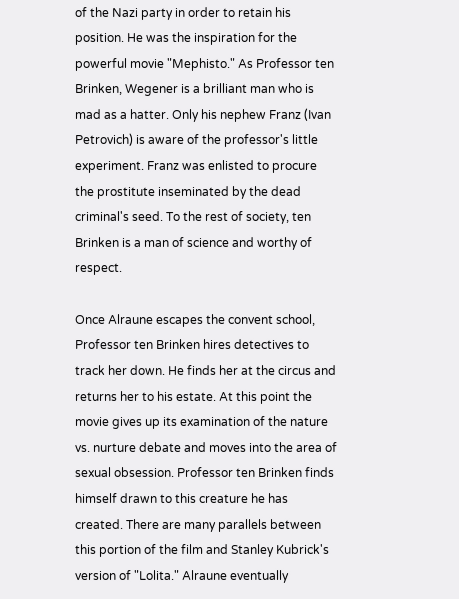of the Nazi party in order to retain his position. He was the inspiration for the powerful movie "Mephisto." As Professor ten Brinken, Wegener is a brilliant man who is mad as a hatter. Only his nephew Franz (Ivan Petrovich) is aware of the professor's little experiment. Franz was enlisted to procure the prostitute inseminated by the dead criminal's seed. To the rest of society, ten Brinken is a man of science and worthy of respect.

Once Alraune escapes the convent school, Professor ten Brinken hires detectives to track her down. He finds her at the circus and returns her to his estate. At this point the movie gives up its examination of the nature vs. nurture debate and moves into the area of sexual obsession. Professor ten Brinken finds himself drawn to this creature he has created. There are many parallels between this portion of the film and Stanley Kubrick's version of "Lolita." Alraune eventually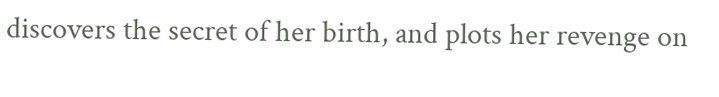discovers the secret of her birth, and plots her revenge on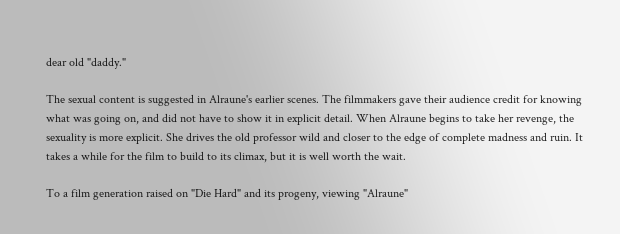dear old "daddy."

The sexual content is suggested in Alraune's earlier scenes. The filmmakers gave their audience credit for knowing what was going on, and did not have to show it in explicit detail. When Alraune begins to take her revenge, the sexuality is more explicit. She drives the old professor wild and closer to the edge of complete madness and ruin. It takes a while for the film to build to its climax, but it is well worth the wait.

To a film generation raised on "Die Hard" and its progeny, viewing "Alraune"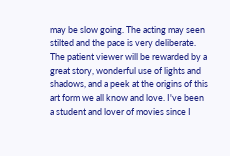may be slow going. The acting may seen stilted and the pace is very deliberate. The patient viewer will be rewarded by a great story, wonderful use of lights and shadows, and a peek at the origins of this art form we all know and love. I've been a student and lover of movies since I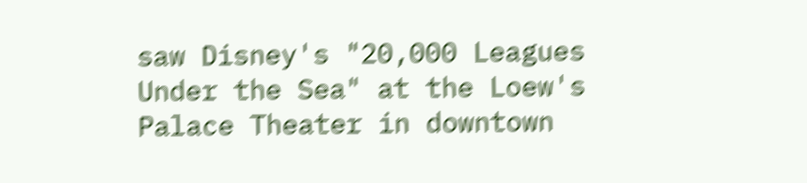saw Disney's "20,000 Leagues Under the Sea" at the Loew's Palace Theater in downtown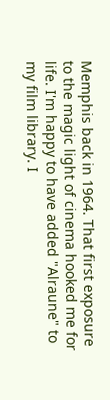Memphis back in 1964. That first exposure to the magic light of cinema hooked me for life. I'm happy to have added "Alraune" to my film library. I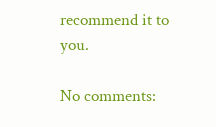recommend it to you.

No comments: